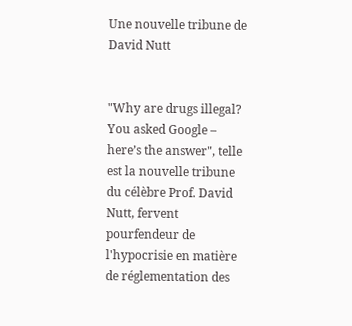Une nouvelle tribune de David Nutt


"Why are drugs illegal? You asked Google – here’s the answer", telle est la nouvelle tribune du célèbre Prof. David Nutt, fervent pourfendeur de l'hypocrisie en matière de réglementation des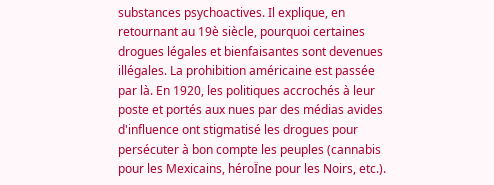substances psychoactives. Il explique, en retournant au 19è siècle, pourquoi certaines drogues légales et bienfaisantes sont devenues illégales. La prohibition américaine est passée par là. En 1920, les politiques accrochés à leur poste et portés aux nues par des médias avides d'influence ont stigmatisé les drogues pour persécuter à bon compte les peuples (cannabis pour les Mexicains, héroÏne pour les Noirs, etc.).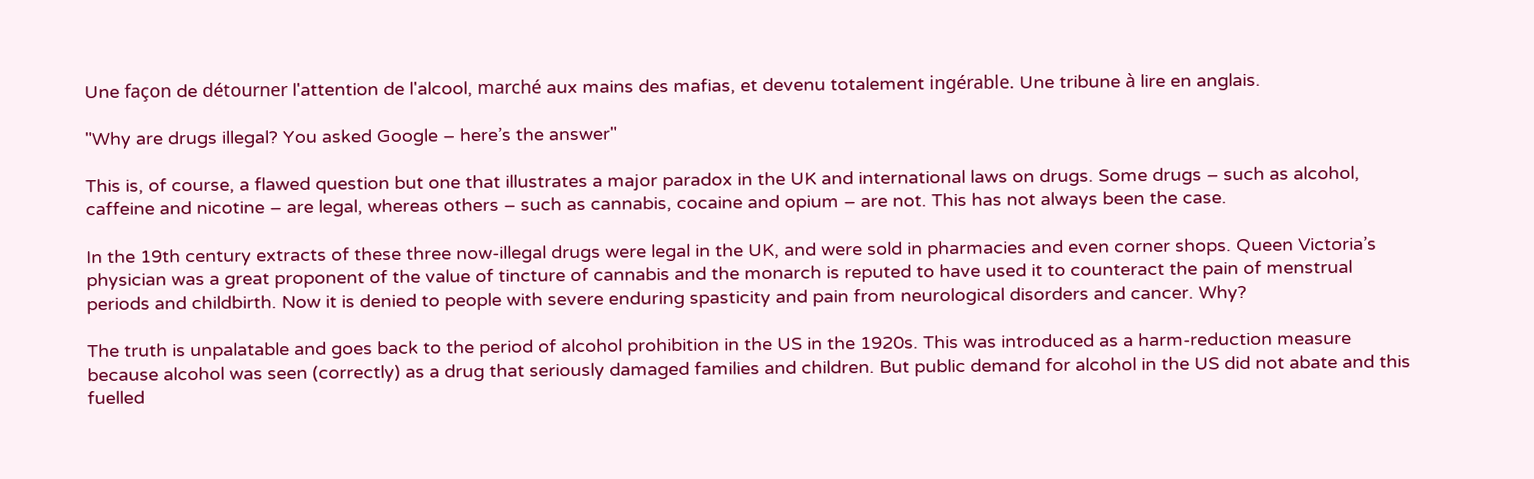Une façon de détourner l'attention de l'alcool, marché aux mains des mafias, et devenu totalement ingérable. Une tribune à lire en anglais.

"Why are drugs illegal? You asked Google – here’s the answer"

This is, of course, a flawed question but one that illustrates a major paradox in the UK and international laws on drugs. Some drugs – such as alcohol, caffeine and nicotine – are legal, whereas others – such as cannabis, cocaine and opium – are not. This has not always been the case.

In the 19th century extracts of these three now-illegal drugs were legal in the UK, and were sold in pharmacies and even corner shops. Queen Victoria’s physician was a great proponent of the value of tincture of cannabis and the monarch is reputed to have used it to counteract the pain of menstrual periods and childbirth. Now it is denied to people with severe enduring spasticity and pain from neurological disorders and cancer. Why?

The truth is unpalatable and goes back to the period of alcohol prohibition in the US in the 1920s. This was introduced as a harm-reduction measure because alcohol was seen (correctly) as a drug that seriously damaged families and children. But public demand for alcohol in the US did not abate and this fuelled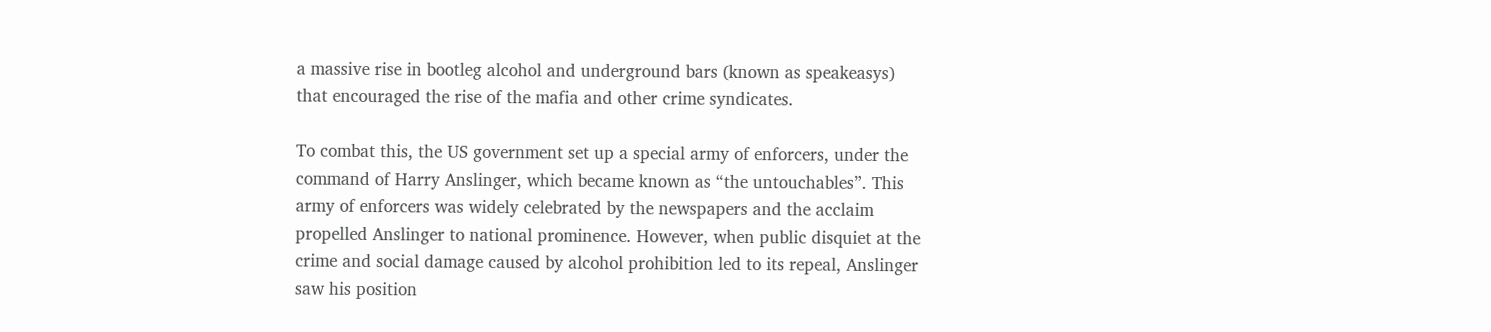a massive rise in bootleg alcohol and underground bars (known as speakeasys) that encouraged the rise of the mafia and other crime syndicates.

To combat this, the US government set up a special army of enforcers, under the command of Harry Anslinger, which became known as “the untouchables”. This army of enforcers was widely celebrated by the newspapers and the acclaim propelled Anslinger to national prominence. However, when public disquiet at the crime and social damage caused by alcohol prohibition led to its repeal, Anslinger saw his position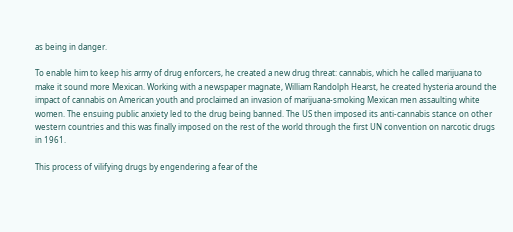as being in danger.

To enable him to keep his army of drug enforcers, he created a new drug threat: cannabis, which he called marijuana to make it sound more Mexican. Working with a newspaper magnate, William Randolph Hearst, he created hysteria around the impact of cannabis on American youth and proclaimed an invasion of marijuana-smoking Mexican men assaulting white women. The ensuing public anxiety led to the drug being banned. The US then imposed its anti-cannabis stance on other western countries and this was finally imposed on the rest of the world through the first UN convention on narcotic drugs in 1961.

This process of vilifying drugs by engendering a fear of the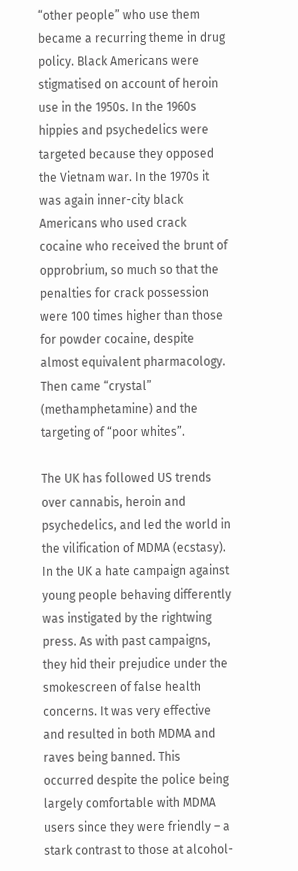“other people” who use them became a recurring theme in drug policy. Black Americans were stigmatised on account of heroin use in the 1950s. In the 1960s hippies and psychedelics were targeted because they opposed the Vietnam war. In the 1970s it was again inner-city black Americans who used crack cocaine who received the brunt of opprobrium, so much so that the penalties for crack possession were 100 times higher than those for powder cocaine, despite almost equivalent pharmacology. Then came “crystal” (methamphetamine) and the targeting of “poor whites”.

The UK has followed US trends over cannabis, heroin and psychedelics, and led the world in the vilification of MDMA (ecstasy). In the UK a hate campaign against young people behaving differently was instigated by the rightwing press. As with past campaigns, they hid their prejudice under the smokescreen of false health concerns. It was very effective and resulted in both MDMA and raves being banned. This occurred despite the police being largely comfortable with MDMA users since they were friendly – a stark contrast to those at alcohol-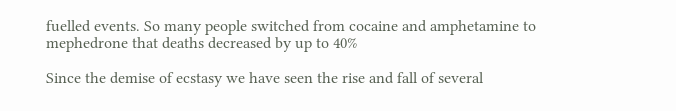fuelled events. So many people switched from cocaine and amphetamine to mephedrone that deaths decreased by up to 40%

Since the demise of ecstasy we have seen the rise and fall of several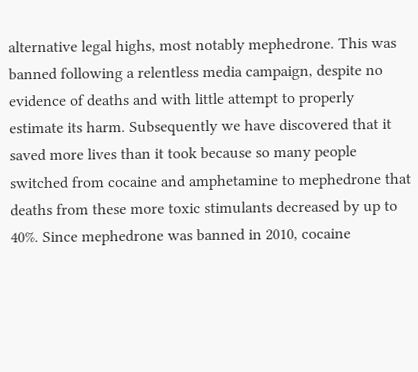alternative legal highs, most notably mephedrone. This was banned following a relentless media campaign, despite no evidence of deaths and with little attempt to properly estimate its harm. Subsequently we have discovered that it saved more lives than it took because so many people switched from cocaine and amphetamine to mephedrone that deaths from these more toxic stimulants decreased by up to 40%. Since mephedrone was banned in 2010, cocaine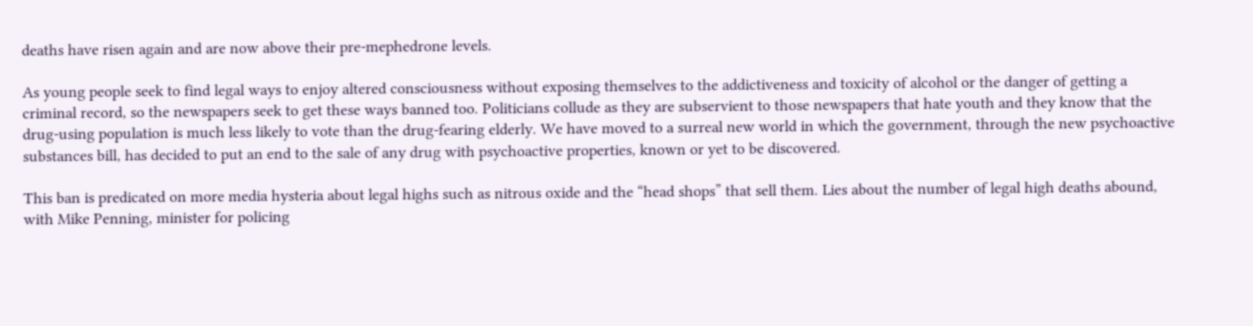deaths have risen again and are now above their pre-mephedrone levels.

As young people seek to find legal ways to enjoy altered consciousness without exposing themselves to the addictiveness and toxicity of alcohol or the danger of getting a criminal record, so the newspapers seek to get these ways banned too. Politicians collude as they are subservient to those newspapers that hate youth and they know that the drug-using population is much less likely to vote than the drug-fearing elderly. We have moved to a surreal new world in which the government, through the new psychoactive substances bill, has decided to put an end to the sale of any drug with psychoactive properties, known or yet to be discovered.

This ban is predicated on more media hysteria about legal highs such as nitrous oxide and the “head shops” that sell them. Lies about the number of legal high deaths abound, with Mike Penning, minister for policing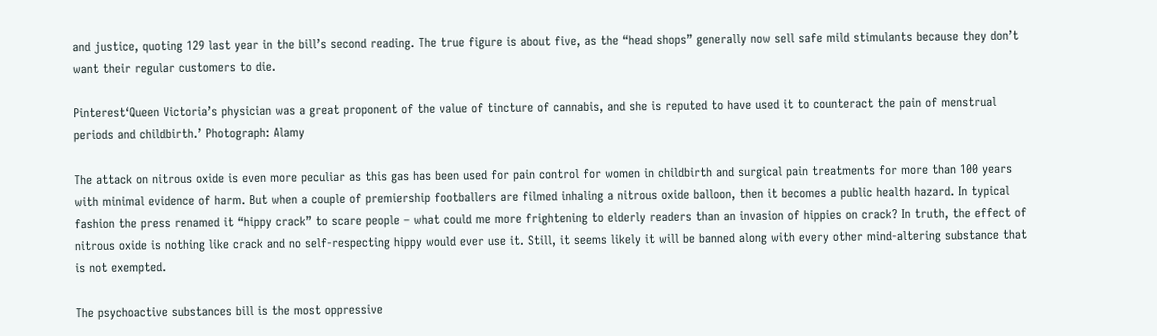and justice, quoting 129 last year in the bill’s second reading. The true figure is about five, as the “head shops” generally now sell safe mild stimulants because they don’t want their regular customers to die.

Pinterest‘Queen Victoria’s physician was a great proponent of the value of tincture of cannabis, and she is reputed to have used it to counteract the pain of menstrual periods and childbirth.’ Photograph: Alamy

The attack on nitrous oxide is even more peculiar as this gas has been used for pain control for women in childbirth and surgical pain treatments for more than 100 years with minimal evidence of harm. But when a couple of premiership footballers are filmed inhaling a nitrous oxide balloon, then it becomes a public health hazard. In typical fashion the press renamed it “hippy crack” to scare people – what could me more frightening to elderly readers than an invasion of hippies on crack? In truth, the effect of nitrous oxide is nothing like crack and no self-respecting hippy would ever use it. Still, it seems likely it will be banned along with every other mind-altering substance that is not exempted.

The psychoactive substances bill is the most oppressive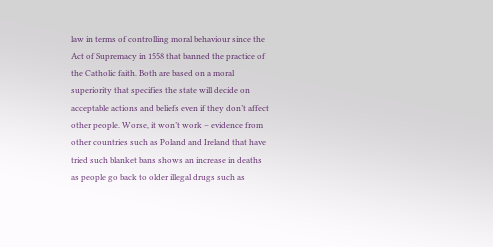law in terms of controlling moral behaviour since the Act of Supremacy in 1558 that banned the practice of the Catholic faith. Both are based on a moral superiority that specifies the state will decide on acceptable actions and beliefs even if they don’t affect other people. Worse, it won’t work – evidence from other countries such as Poland and Ireland that have tried such blanket bans shows an increase in deaths as people go back to older illegal drugs such as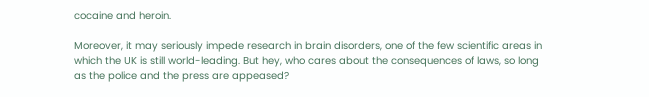cocaine and heroin.

Moreover, it may seriously impede research in brain disorders, one of the few scientific areas in which the UK is still world-leading. But hey, who cares about the consequences of laws, so long as the police and the press are appeased?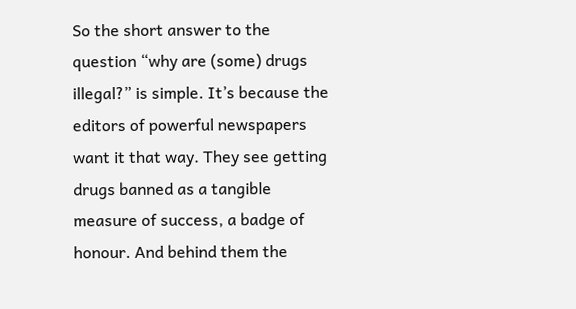So the short answer to the question “why are (some) drugs illegal?” is simple. It’s because the editors of powerful newspapers want it that way. They see getting drugs banned as a tangible measure of success, a badge of honour. And behind them the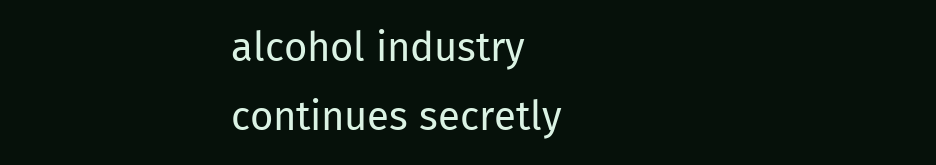alcohol industry continues secretly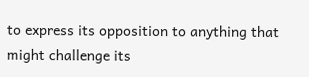to express its opposition to anything that might challenge its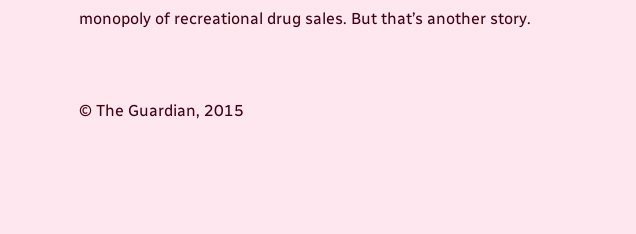monopoly of recreational drug sales. But that’s another story.


© The Guardian, 2015